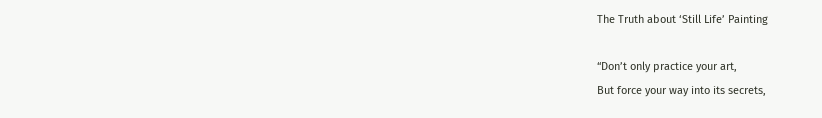The Truth about ‘Still Life’ Painting

“Don’t only practice your art,
But force your way into its secrets,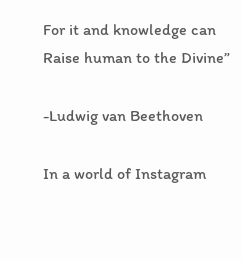For it and knowledge can
Raise human to the Divine”

-Ludwig van Beethoven

In a world of Instagram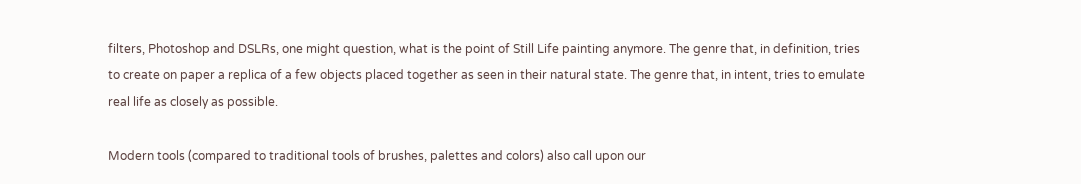filters, Photoshop and DSLRs, one might question, what is the point of Still Life painting anymore. The genre that, in definition, tries to create on paper a replica of a few objects placed together as seen in their natural state. The genre that, in intent, tries to emulate real life as closely as possible.

Modern tools (compared to traditional tools of brushes, palettes and colors) also call upon our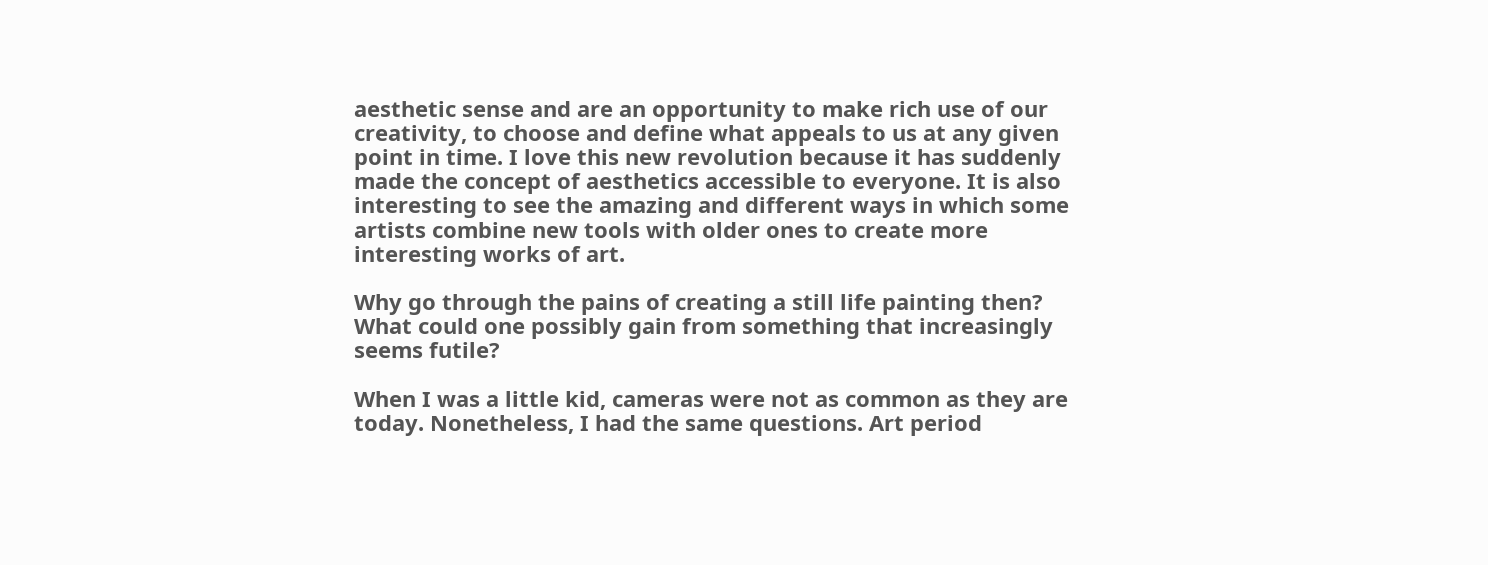aesthetic sense and are an opportunity to make rich use of our creativity, to choose and define what appeals to us at any given point in time. I love this new revolution because it has suddenly made the concept of aesthetics accessible to everyone. It is also interesting to see the amazing and different ways in which some artists combine new tools with older ones to create more interesting works of art.

Why go through the pains of creating a still life painting then? What could one possibly gain from something that increasingly seems futile?

When I was a little kid, cameras were not as common as they are today. Nonetheless, I had the same questions. Art period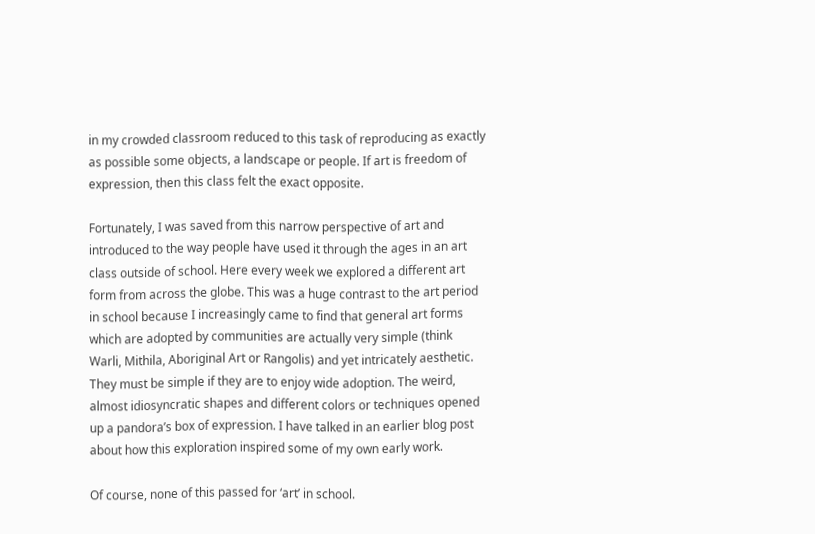in my crowded classroom reduced to this task of reproducing as exactly as possible some objects, a landscape or people. If art is freedom of expression, then this class felt the exact opposite.

Fortunately, I was saved from this narrow perspective of art and introduced to the way people have used it through the ages in an art class outside of school. Here every week we explored a different art form from across the globe. This was a huge contrast to the art period in school because I increasingly came to find that general art forms which are adopted by communities are actually very simple (think Warli, Mithila, Aboriginal Art or Rangolis) and yet intricately aesthetic. They must be simple if they are to enjoy wide adoption. The weird, almost idiosyncratic shapes and different colors or techniques opened up a pandora’s box of expression. I have talked in an earlier blog post about how this exploration inspired some of my own early work.

Of course, none of this passed for ‘art’ in school.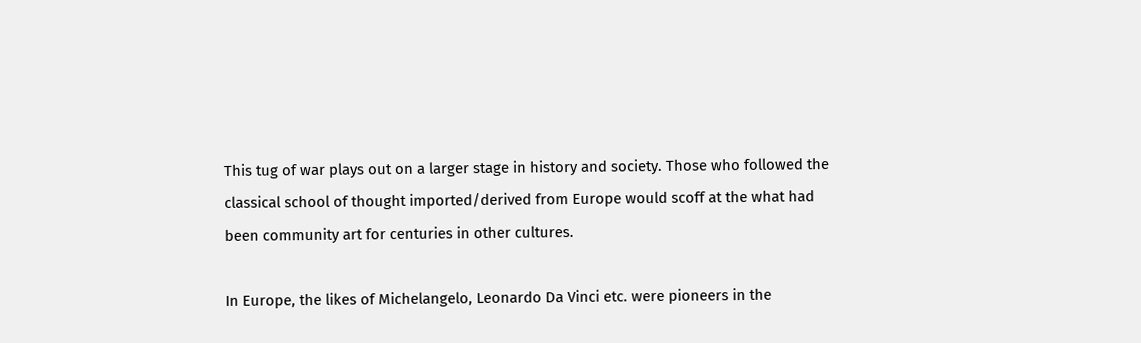This tug of war plays out on a larger stage in history and society. Those who followed the classical school of thought imported/derived from Europe would scoff at the what had been community art for centuries in other cultures.

In Europe, the likes of Michelangelo, Leonardo Da Vinci etc. were pioneers in the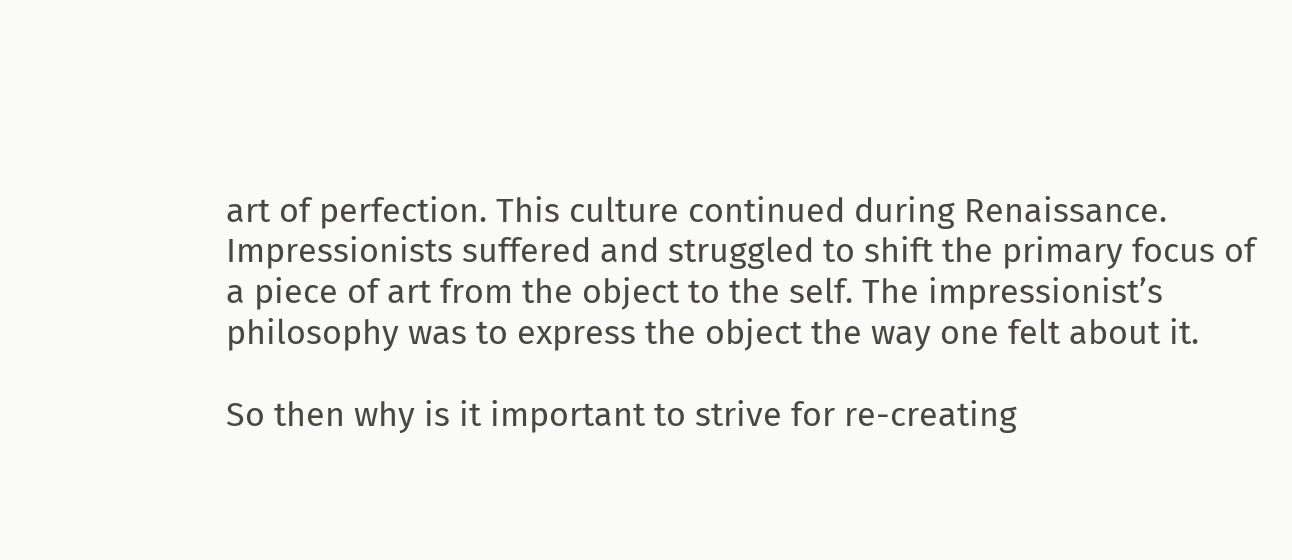art of perfection. This culture continued during Renaissance. Impressionists suffered and struggled to shift the primary focus of a piece of art from the object to the self. The impressionist’s philosophy was to express the object the way one felt about it.

So then why is it important to strive for re-creating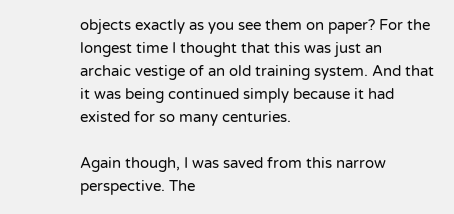objects exactly as you see them on paper? For the longest time I thought that this was just an archaic vestige of an old training system. And that it was being continued simply because it had existed for so many centuries.

Again though, I was saved from this narrow perspective. The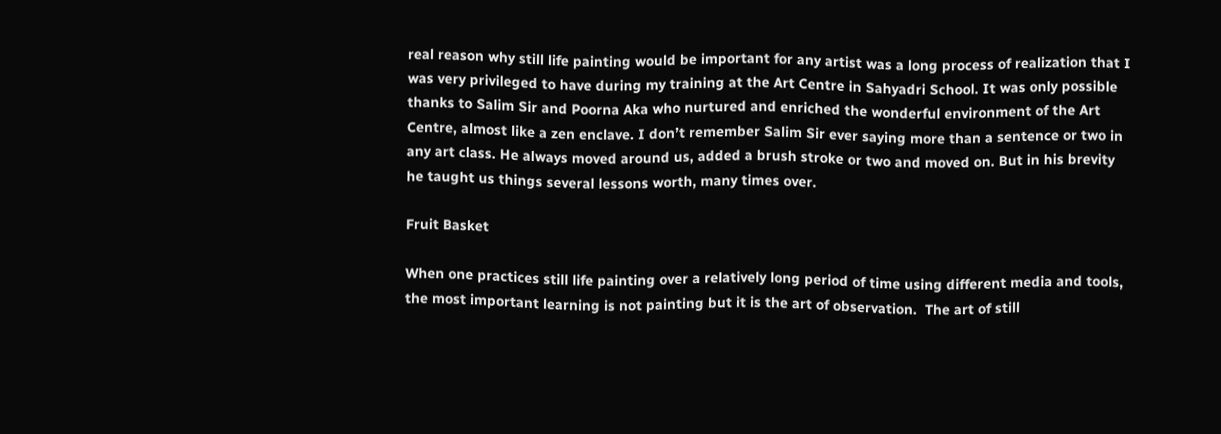real reason why still life painting would be important for any artist was a long process of realization that I was very privileged to have during my training at the Art Centre in Sahyadri School. It was only possible thanks to Salim Sir and Poorna Aka who nurtured and enriched the wonderful environment of the Art Centre, almost like a zen enclave. I don’t remember Salim Sir ever saying more than a sentence or two in any art class. He always moved around us, added a brush stroke or two and moved on. But in his brevity he taught us things several lessons worth, many times over.

Fruit Basket

When one practices still life painting over a relatively long period of time using different media and tools, the most important learning is not painting but it is the art of observation.  The art of still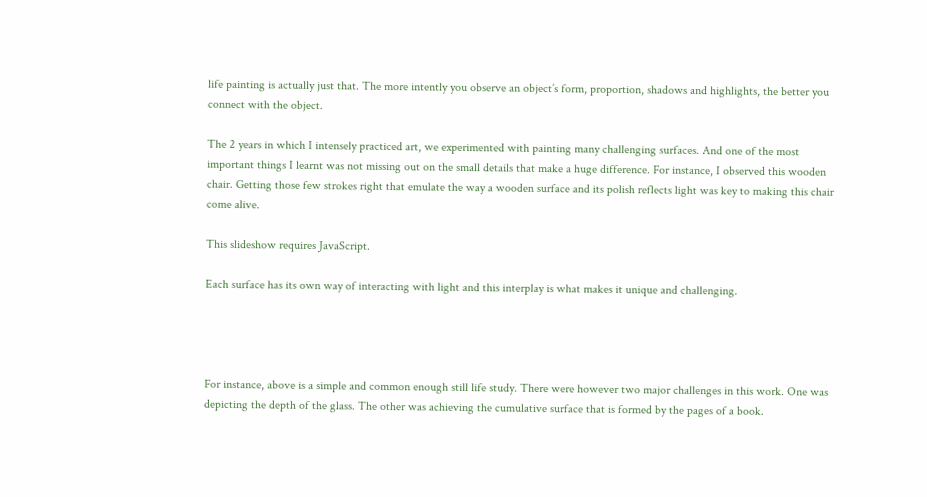life painting is actually just that. The more intently you observe an object’s form, proportion, shadows and highlights, the better you connect with the object.

The 2 years in which I intensely practiced art, we experimented with painting many challenging surfaces. And one of the most important things I learnt was not missing out on the small details that make a huge difference. For instance, I observed this wooden chair. Getting those few strokes right that emulate the way a wooden surface and its polish reflects light was key to making this chair come alive.

This slideshow requires JavaScript.

Each surface has its own way of interacting with light and this interplay is what makes it unique and challenging.




For instance, above is a simple and common enough still life study. There were however two major challenges in this work. One was depicting the depth of the glass. The other was achieving the cumulative surface that is formed by the pages of a book.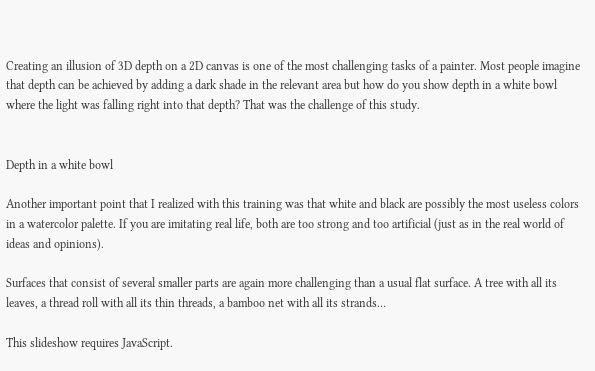Creating an illusion of 3D depth on a 2D canvas is one of the most challenging tasks of a painter. Most people imagine that depth can be achieved by adding a dark shade in the relevant area but how do you show depth in a white bowl where the light was falling right into that depth? That was the challenge of this study.


Depth in a white bowl

Another important point that I realized with this training was that white and black are possibly the most useless colors in a watercolor palette. If you are imitating real life, both are too strong and too artificial (just as in the real world of ideas and opinions).

Surfaces that consist of several smaller parts are again more challenging than a usual flat surface. A tree with all its leaves, a thread roll with all its thin threads, a bamboo net with all its strands…

This slideshow requires JavaScript.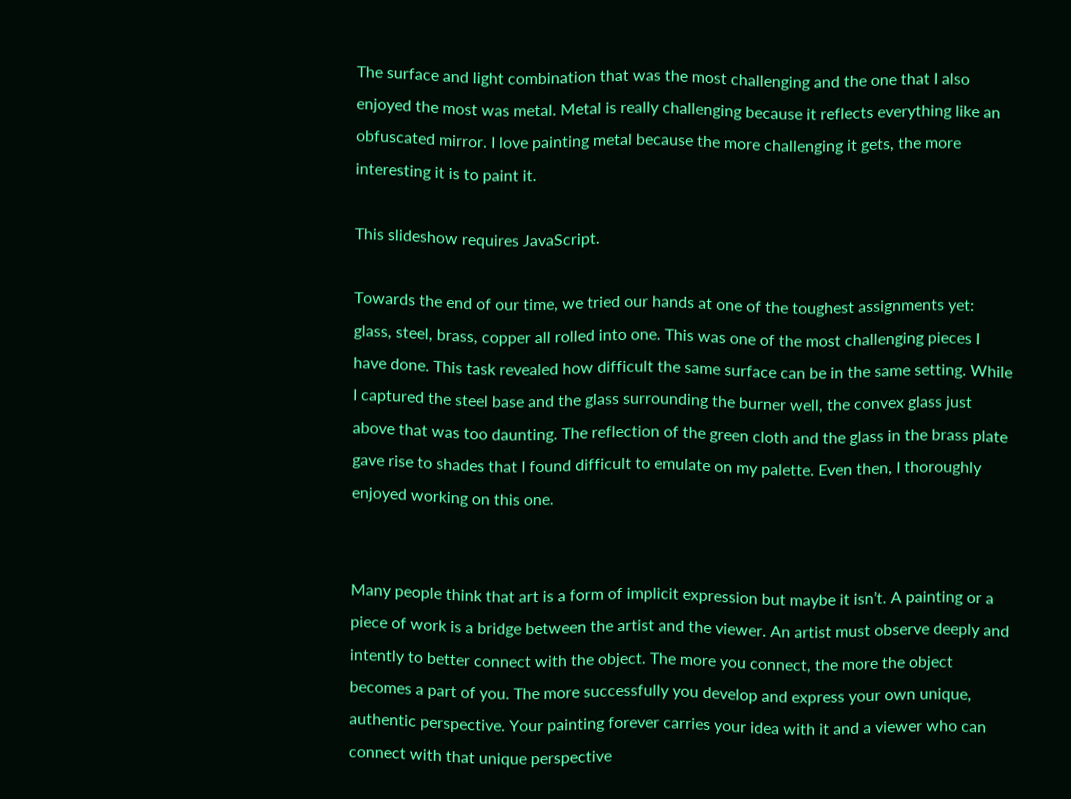The surface and light combination that was the most challenging and the one that I also enjoyed the most was metal. Metal is really challenging because it reflects everything like an obfuscated mirror. I love painting metal because the more challenging it gets, the more interesting it is to paint it.

This slideshow requires JavaScript.

Towards the end of our time, we tried our hands at one of the toughest assignments yet: glass, steel, brass, copper all rolled into one. This was one of the most challenging pieces I have done. This task revealed how difficult the same surface can be in the same setting. While I captured the steel base and the glass surrounding the burner well, the convex glass just above that was too daunting. The reflection of the green cloth and the glass in the brass plate gave rise to shades that I found difficult to emulate on my palette. Even then, I thoroughly enjoyed working on this one.


Many people think that art is a form of implicit expression but maybe it isn’t. A painting or a piece of work is a bridge between the artist and the viewer. An artist must observe deeply and intently to better connect with the object. The more you connect, the more the object becomes a part of you. The more successfully you develop and express your own unique, authentic perspective. Your painting forever carries your idea with it and a viewer who can connect with that unique perspective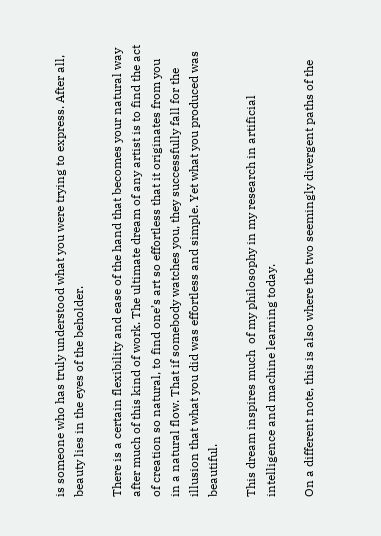is someone who has truly understood what you were trying to express. After all, beauty lies in the eyes of the beholder.

There is a certain flexibility and ease of the hand that becomes your natural way after much of this kind of work. The ultimate dream of any artist is to find the act of creation so natural, to find one’s art so effortless that it originates from you in a natural flow. That if somebody watches you, they successfully fall for the illusion that what you did was effortless and simple. Yet what you produced was beautiful.

This dream inspires much  of my philosophy in my research in artificial intelligence and machine learning today.

On a different note, this is also where the two seemingly divergent paths of the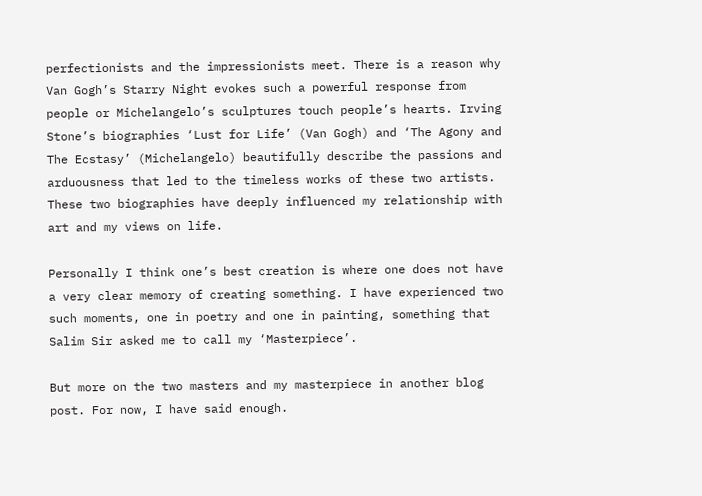perfectionists and the impressionists meet. There is a reason why Van Gogh’s Starry Night evokes such a powerful response from people or Michelangelo’s sculptures touch people’s hearts. Irving Stone’s biographies ‘Lust for Life’ (Van Gogh) and ‘The Agony and The Ecstasy’ (Michelangelo) beautifully describe the passions and arduousness that led to the timeless works of these two artists. These two biographies have deeply influenced my relationship with art and my views on life.

Personally I think one’s best creation is where one does not have a very clear memory of creating something. I have experienced two such moments, one in poetry and one in painting, something that Salim Sir asked me to call my ‘Masterpiece’.

But more on the two masters and my masterpiece in another blog post. For now, I have said enough.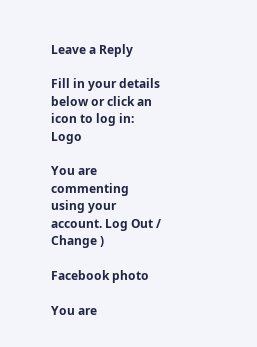Leave a Reply

Fill in your details below or click an icon to log in: Logo

You are commenting using your account. Log Out /  Change )

Facebook photo

You are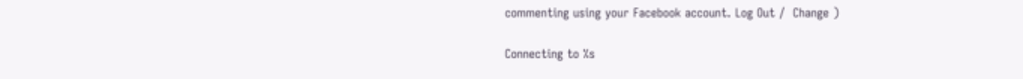commenting using your Facebook account. Log Out /  Change )

Connecting to %s